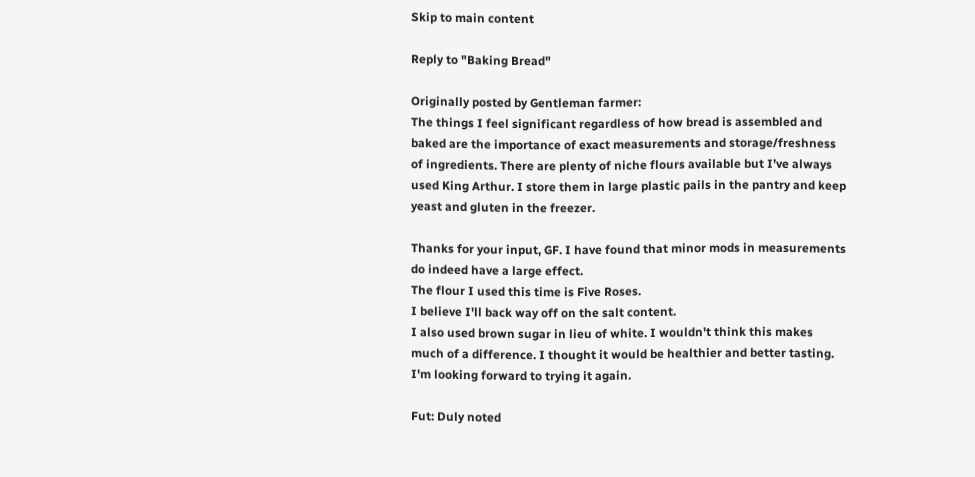Skip to main content

Reply to "Baking Bread"

Originally posted by Gentleman farmer:
The things I feel significant regardless of how bread is assembled and baked are the importance of exact measurements and storage/freshness of ingredients. There are plenty of niche flours available but I’ve always used King Arthur. I store them in large plastic pails in the pantry and keep yeast and gluten in the freezer.

Thanks for your input, GF. I have found that minor mods in measurements do indeed have a large effect.
The flour I used this time is Five Roses.
I believe I'll back way off on the salt content.
I also used brown sugar in lieu of white. I wouldn't think this makes much of a difference. I thought it would be healthier and better tasting.
I'm looking forward to trying it again.

Fut: Duly noted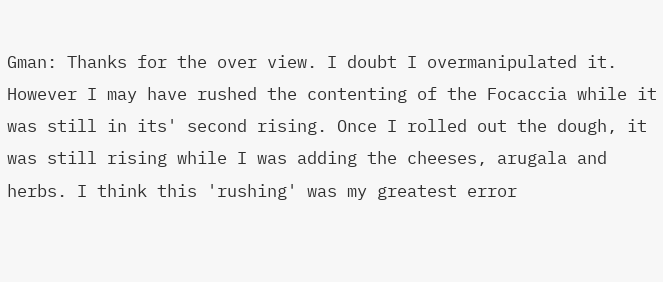Gman: Thanks for the over view. I doubt I overmanipulated it. However I may have rushed the contenting of the Focaccia while it was still in its' second rising. Once I rolled out the dough, it was still rising while I was adding the cheeses, arugala and herbs. I think this 'rushing' was my greatest error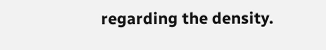regarding the density.